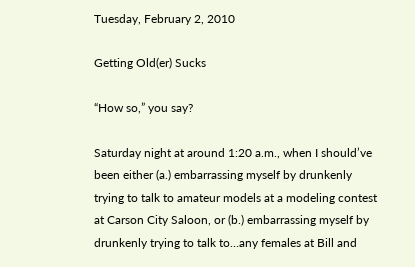Tuesday, February 2, 2010

Getting Old(er) Sucks

“How so,” you say?

Saturday night at around 1:20 a.m., when I should’ve been either (a.) embarrassing myself by drunkenly trying to talk to amateur models at a modeling contest at Carson City Saloon, or (b.) embarrassing myself by drunkenly trying to talk to…any females at Bill and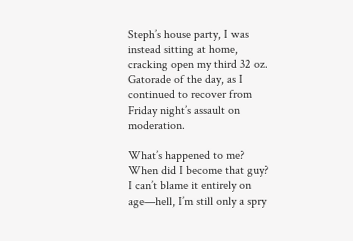Steph’s house party, I was instead sitting at home, cracking open my third 32 oz. Gatorade of the day, as I continued to recover from Friday night’s assault on moderation.

What’s happened to me? When did I become that guy? I can’t blame it entirely on age—hell, I’m still only a spry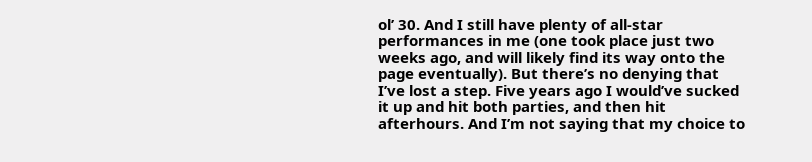ol’ 30. And I still have plenty of all-star performances in me (one took place just two weeks ago, and will likely find its way onto the page eventually). But there’s no denying that I’ve lost a step. Five years ago I would’ve sucked it up and hit both parties, and then hit afterhours. And I’m not saying that my choice to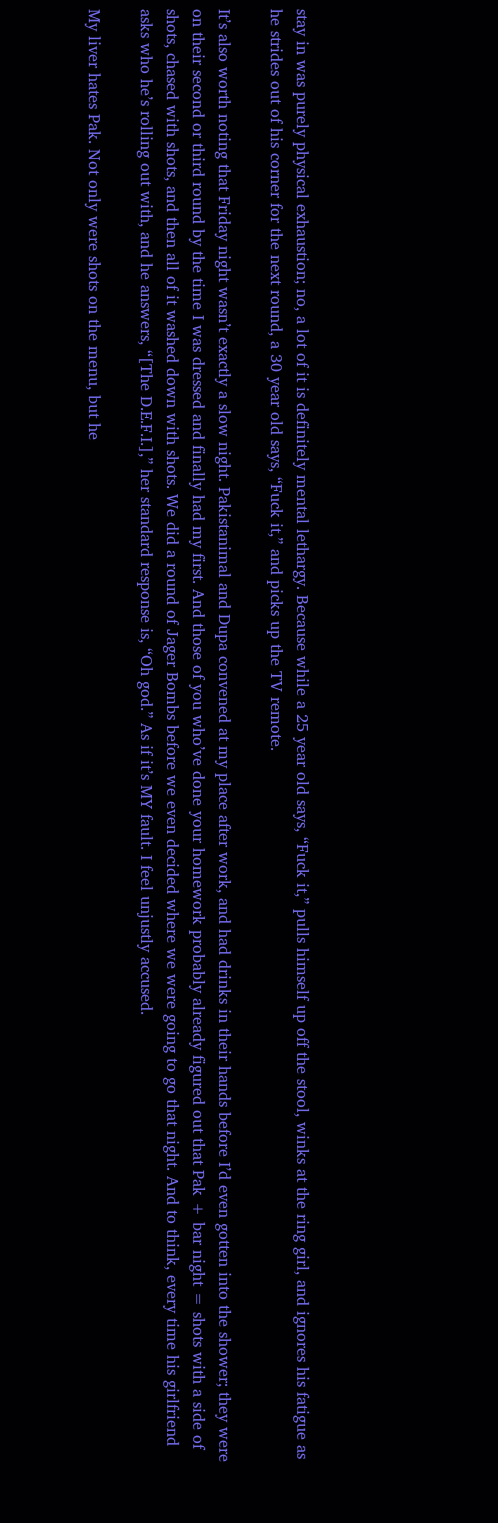stay in was purely physical exhaustion; no, a lot of it is definitely mental lethargy. Because while a 25 year old says, “Fuck it,” pulls himself up off the stool, winks at the ring girl, and ignores his fatigue as he strides out of his corner for the next round, a 30 year old says, “Fuck it,” and picks up the TV remote.

It’s also worth noting that Friday night wasn’t exactly a slow night. Pakistanimal and Dupa convened at my place after work, and had drinks in their hands before I’d even gotten into the shower; they were on their second or third round by the time I was dressed and finally had my first. And those of you who’ve done your homework probably already figured out that Pak + bar night = shots with a side of shots, chased with shots, and then all of it washed down with shots. We did a round of Jager Bombs before we even decided where we were going to go that night. And to think, every time his girlfriend asks who he’s rolling out with, and he answers, “[The D.E.F.I.],” her standard response is, “Oh god.” As if it’s MY fault. I feel unjustly accused.

My liver hates Pak. Not only were shots on the menu, but he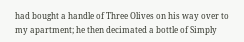had bought a handle of Three Olives on his way over to my apartment; he then decimated a bottle of Simply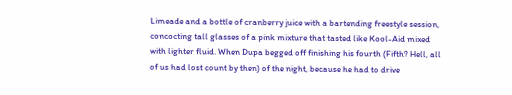Limeade and a bottle of cranberry juice with a bartending freestyle session, concocting tall glasses of a pink mixture that tasted like Kool-Aid mixed with lighter fluid. When Dupa begged off finishing his fourth (Fifth? Hell, all of us had lost count by then) of the night, because he had to drive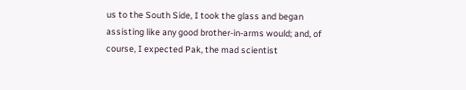us to the South Side, I took the glass and began assisting like any good brother-in-arms would; and, of course, I expected Pak, the mad scientist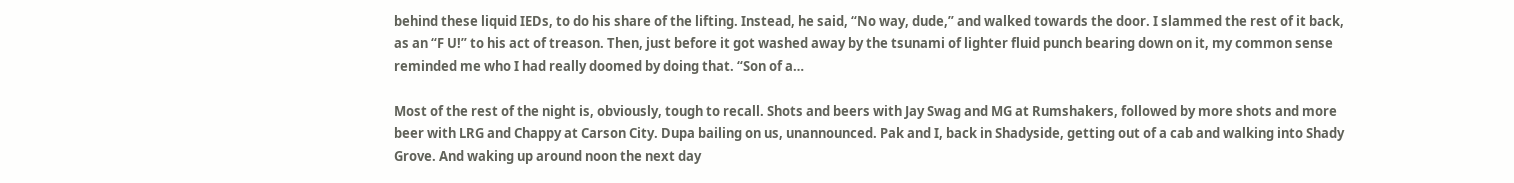behind these liquid IEDs, to do his share of the lifting. Instead, he said, “No way, dude,” and walked towards the door. I slammed the rest of it back, as an “F U!” to his act of treason. Then, just before it got washed away by the tsunami of lighter fluid punch bearing down on it, my common sense reminded me who I had really doomed by doing that. “Son of a…

Most of the rest of the night is, obviously, tough to recall. Shots and beers with Jay Swag and MG at Rumshakers, followed by more shots and more beer with LRG and Chappy at Carson City. Dupa bailing on us, unannounced. Pak and I, back in Shadyside, getting out of a cab and walking into Shady Grove. And waking up around noon the next day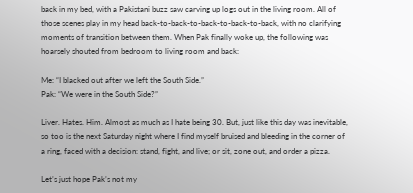back in my bed, with a Pakistani buzz saw carving up logs out in the living room. All of those scenes play in my head back-to-back-to-back-to-back-to-back, with no clarifying moments of transition between them. When Pak finally woke up, the following was hoarsely shouted from bedroom to living room and back:

Me: “I blacked out after we left the South Side.”
Pak: “We were in the South Side?”

Liver. Hates. Him. Almost as much as I hate being 30. But, just like this day was inevitable, so too is the next Saturday night where I find myself bruised and bleeding in the corner of a ring, faced with a decision: stand, fight, and live; or sit, zone out, and order a pizza.

Let’s just hope Pak’s not my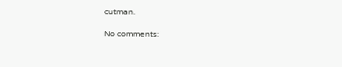cutman.

No comments: